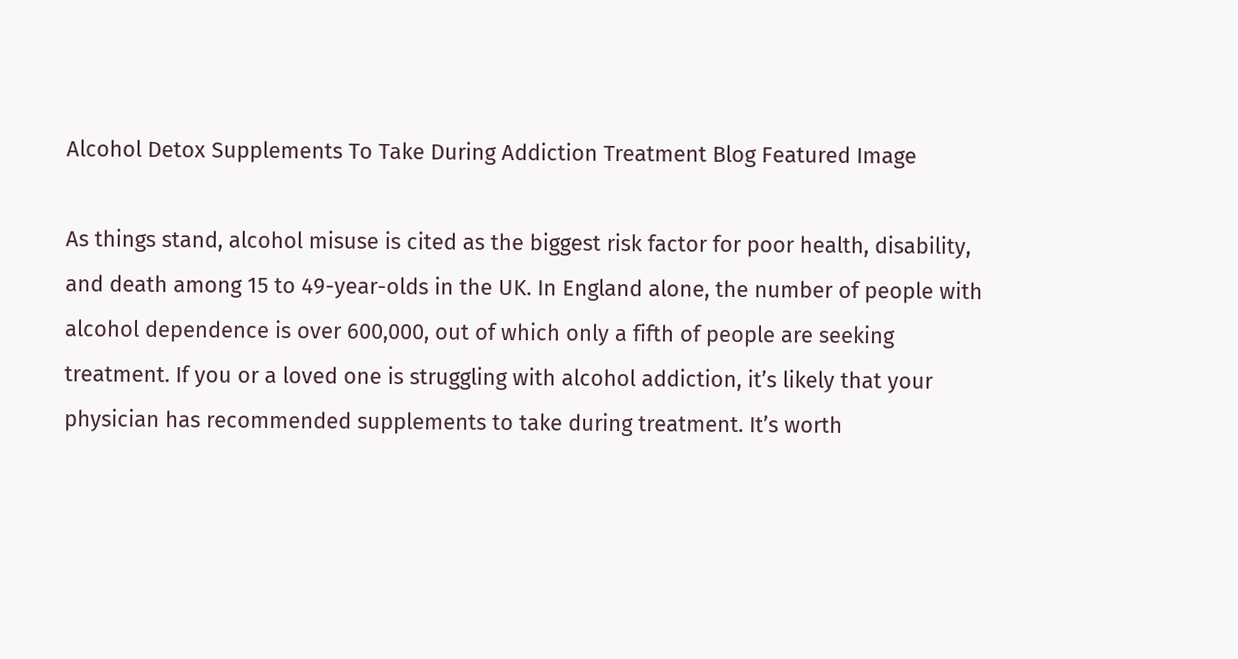Alcohol Detox Supplements To Take During Addiction Treatment Blog Featured Image

As things stand, alcohol misuse is cited as the biggest risk factor for poor health, disability, and death among 15 to 49-year-olds in the UK. In England alone, the number of people with alcohol dependence is over 600,000, out of which only a fifth of people are seeking treatment. If you or a loved one is struggling with alcohol addiction, it’s likely that your physician has recommended supplements to take during treatment. It’s worth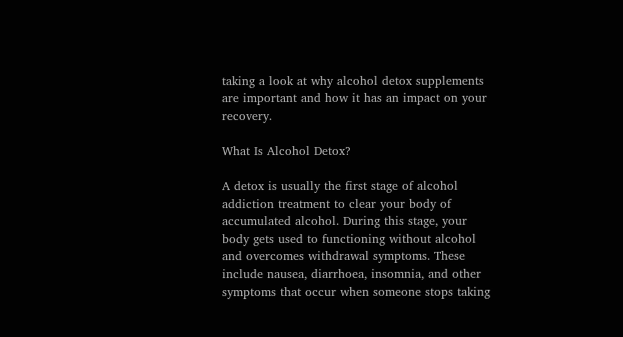taking a look at why alcohol detox supplements are important and how it has an impact on your recovery.

What Is Alcohol Detox?

A detox is usually the first stage of alcohol addiction treatment to clear your body of accumulated alcohol. During this stage, your body gets used to functioning without alcohol and overcomes withdrawal symptoms. These include nausea, diarrhoea, insomnia, and other symptoms that occur when someone stops taking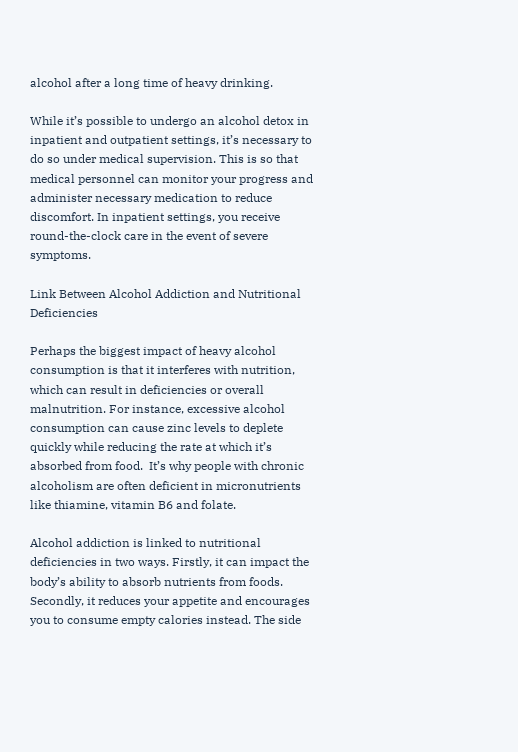alcohol after a long time of heavy drinking.

While it’s possible to undergo an alcohol detox in inpatient and outpatient settings, it’s necessary to do so under medical supervision. This is so that medical personnel can monitor your progress and administer necessary medication to reduce discomfort. In inpatient settings, you receive round-the-clock care in the event of severe symptoms.

Link Between Alcohol Addiction and Nutritional Deficiencies

Perhaps the biggest impact of heavy alcohol consumption is that it interferes with nutrition, which can result in deficiencies or overall malnutrition. For instance, excessive alcohol consumption can cause zinc levels to deplete quickly while reducing the rate at which it’s absorbed from food.  It’s why people with chronic alcoholism are often deficient in micronutrients like thiamine, vitamin B6 and folate.

Alcohol addiction is linked to nutritional deficiencies in two ways. Firstly, it can impact the body’s ability to absorb nutrients from foods. Secondly, it reduces your appetite and encourages you to consume empty calories instead. The side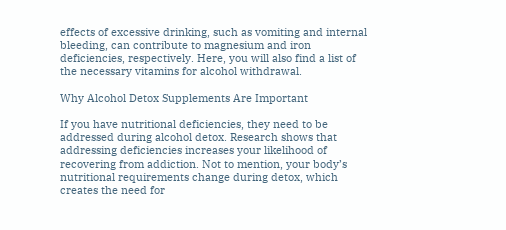effects of excessive drinking, such as vomiting and internal bleeding, can contribute to magnesium and iron deficiencies, respectively. Here, you will also find a list of the necessary vitamins for alcohol withdrawal.

Why Alcohol Detox Supplements Are Important

If you have nutritional deficiencies, they need to be addressed during alcohol detox. Research shows that addressing deficiencies increases your likelihood of recovering from addiction. Not to mention, your body’s nutritional requirements change during detox, which creates the need for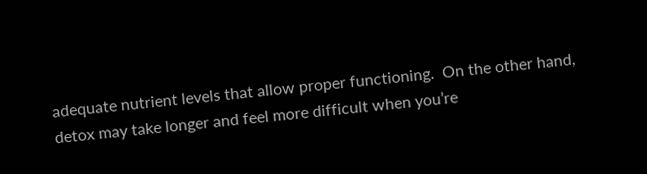adequate nutrient levels that allow proper functioning.  On the other hand, detox may take longer and feel more difficult when you’re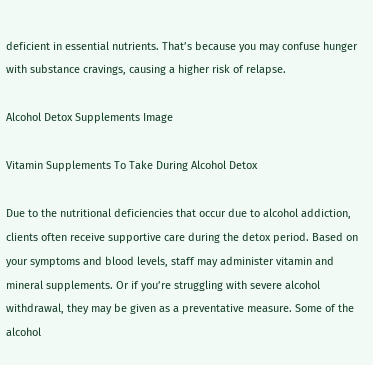deficient in essential nutrients. That’s because you may confuse hunger with substance cravings, causing a higher risk of relapse.

Alcohol Detox Supplements Image

Vitamin Supplements To Take During Alcohol Detox

Due to the nutritional deficiencies that occur due to alcohol addiction, clients often receive supportive care during the detox period. Based on your symptoms and blood levels, staff may administer vitamin and mineral supplements. Or if you’re struggling with severe alcohol withdrawal, they may be given as a preventative measure. Some of the alcohol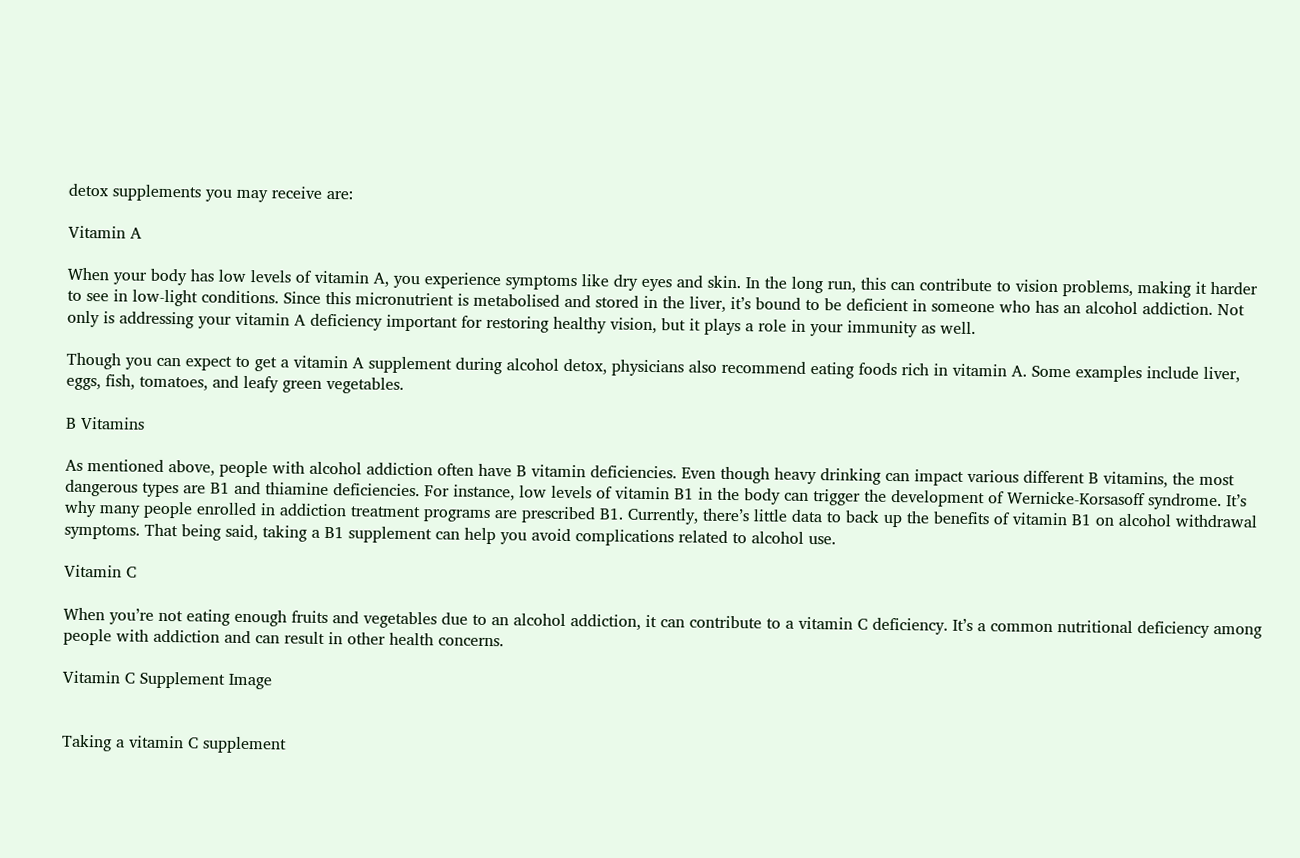detox supplements you may receive are:

Vitamin A

When your body has low levels of vitamin A, you experience symptoms like dry eyes and skin. In the long run, this can contribute to vision problems, making it harder to see in low-light conditions. Since this micronutrient is metabolised and stored in the liver, it’s bound to be deficient in someone who has an alcohol addiction. Not only is addressing your vitamin A deficiency important for restoring healthy vision, but it plays a role in your immunity as well.

Though you can expect to get a vitamin A supplement during alcohol detox, physicians also recommend eating foods rich in vitamin A. Some examples include liver, eggs, fish, tomatoes, and leafy green vegetables.

B Vitamins

As mentioned above, people with alcohol addiction often have B vitamin deficiencies. Even though heavy drinking can impact various different B vitamins, the most dangerous types are B1 and thiamine deficiencies. For instance, low levels of vitamin B1 in the body can trigger the development of Wernicke-Korsasoff syndrome. It’s why many people enrolled in addiction treatment programs are prescribed B1. Currently, there’s little data to back up the benefits of vitamin B1 on alcohol withdrawal symptoms. That being said, taking a B1 supplement can help you avoid complications related to alcohol use.

Vitamin C

When you’re not eating enough fruits and vegetables due to an alcohol addiction, it can contribute to a vitamin C deficiency. It’s a common nutritional deficiency among people with addiction and can result in other health concerns.

Vitamin C Supplement Image


Taking a vitamin C supplement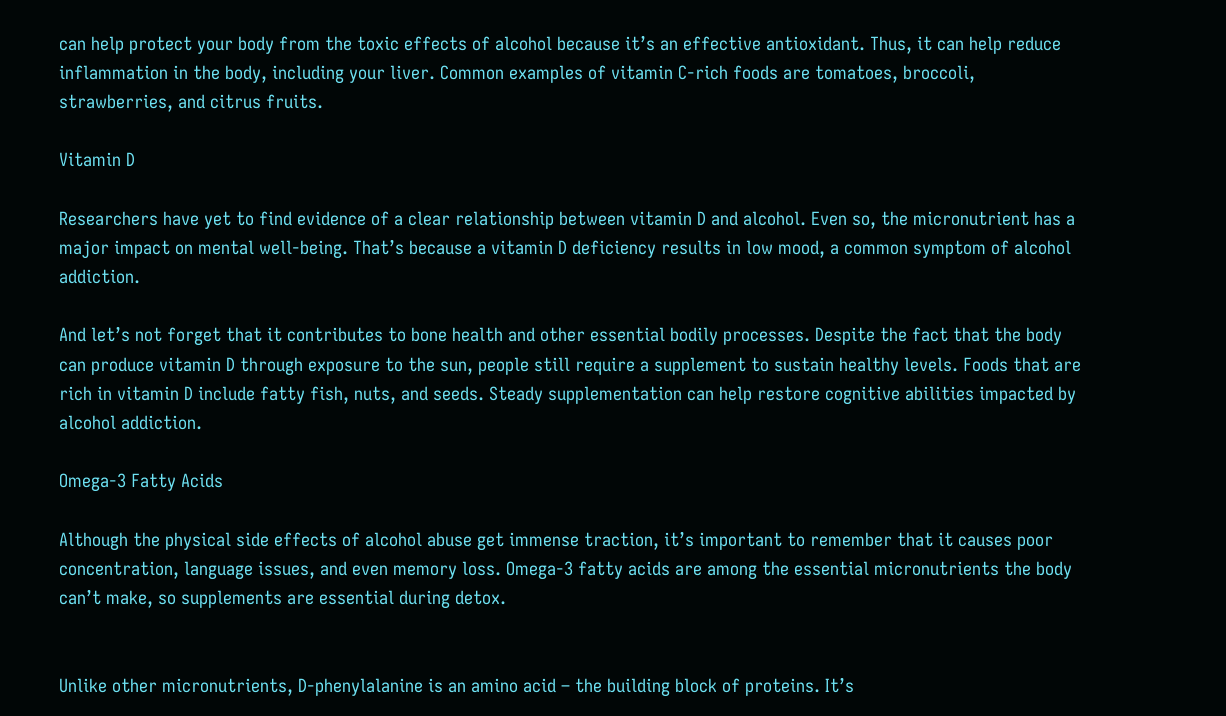can help protect your body from the toxic effects of alcohol because it’s an effective antioxidant. Thus, it can help reduce inflammation in the body, including your liver. Common examples of vitamin C-rich foods are tomatoes, broccoli, strawberries, and citrus fruits.

Vitamin D

Researchers have yet to find evidence of a clear relationship between vitamin D and alcohol. Even so, the micronutrient has a major impact on mental well-being. That’s because a vitamin D deficiency results in low mood, a common symptom of alcohol addiction.

And let’s not forget that it contributes to bone health and other essential bodily processes. Despite the fact that the body can produce vitamin D through exposure to the sun, people still require a supplement to sustain healthy levels. Foods that are rich in vitamin D include fatty fish, nuts, and seeds. Steady supplementation can help restore cognitive abilities impacted by alcohol addiction.

Omega-3 Fatty Acids

Although the physical side effects of alcohol abuse get immense traction, it’s important to remember that it causes poor concentration, language issues, and even memory loss. Omega-3 fatty acids are among the essential micronutrients the body can’t make, so supplements are essential during detox.


Unlike other micronutrients, D-phenylalanine is an amino acid – the building block of proteins. It’s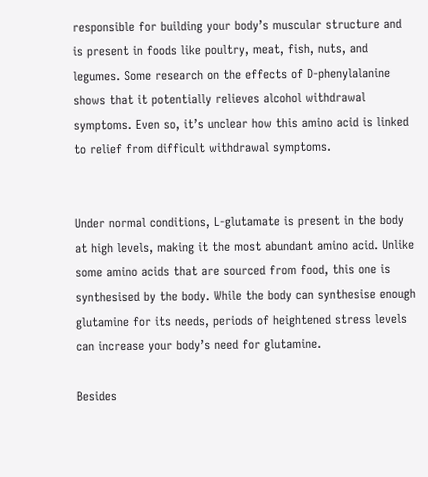responsible for building your body’s muscular structure and is present in foods like poultry, meat, fish, nuts, and legumes. Some research on the effects of D-phenylalanine shows that it potentially relieves alcohol withdrawal symptoms. Even so, it’s unclear how this amino acid is linked to relief from difficult withdrawal symptoms.


Under normal conditions, L-glutamate is present in the body at high levels, making it the most abundant amino acid. Unlike some amino acids that are sourced from food, this one is synthesised by the body. While the body can synthesise enough glutamine for its needs, periods of heightened stress levels can increase your body’s need for glutamine.

Besides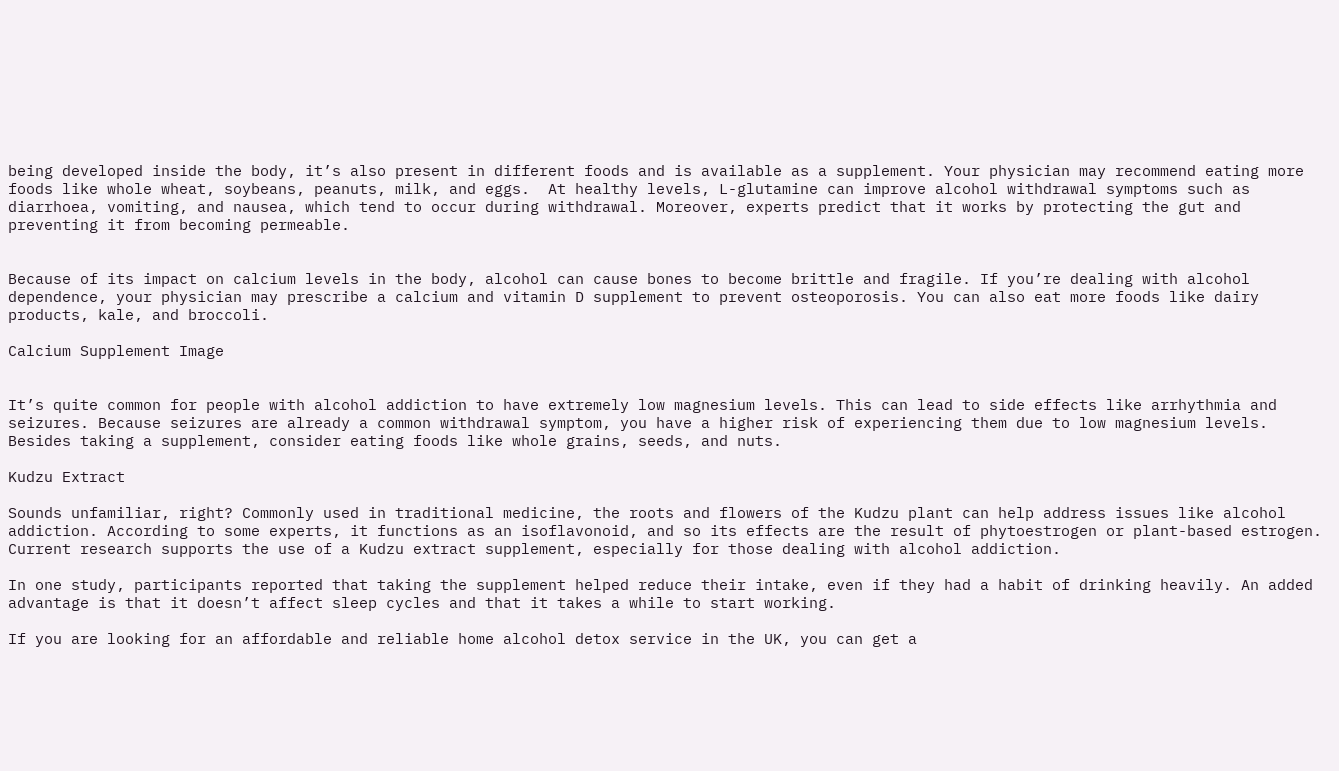being developed inside the body, it’s also present in different foods and is available as a supplement. Your physician may recommend eating more foods like whole wheat, soybeans, peanuts, milk, and eggs.  At healthy levels, L-glutamine can improve alcohol withdrawal symptoms such as diarrhoea, vomiting, and nausea, which tend to occur during withdrawal. Moreover, experts predict that it works by protecting the gut and preventing it from becoming permeable.


Because of its impact on calcium levels in the body, alcohol can cause bones to become brittle and fragile. If you’re dealing with alcohol dependence, your physician may prescribe a calcium and vitamin D supplement to prevent osteoporosis. You can also eat more foods like dairy products, kale, and broccoli.

Calcium Supplement Image


It’s quite common for people with alcohol addiction to have extremely low magnesium levels. This can lead to side effects like arrhythmia and seizures. Because seizures are already a common withdrawal symptom, you have a higher risk of experiencing them due to low magnesium levels. Besides taking a supplement, consider eating foods like whole grains, seeds, and nuts.

Kudzu Extract

Sounds unfamiliar, right? Commonly used in traditional medicine, the roots and flowers of the Kudzu plant can help address issues like alcohol addiction. According to some experts, it functions as an isoflavonoid, and so its effects are the result of phytoestrogen or plant-based estrogen. Current research supports the use of a Kudzu extract supplement, especially for those dealing with alcohol addiction.

In one study, participants reported that taking the supplement helped reduce their intake, even if they had a habit of drinking heavily. An added advantage is that it doesn’t affect sleep cycles and that it takes a while to start working.

If you are looking for an affordable and reliable home alcohol detox service in the UK, you can get a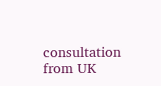consultation from UK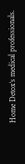Home Detox‘s medical professionals.